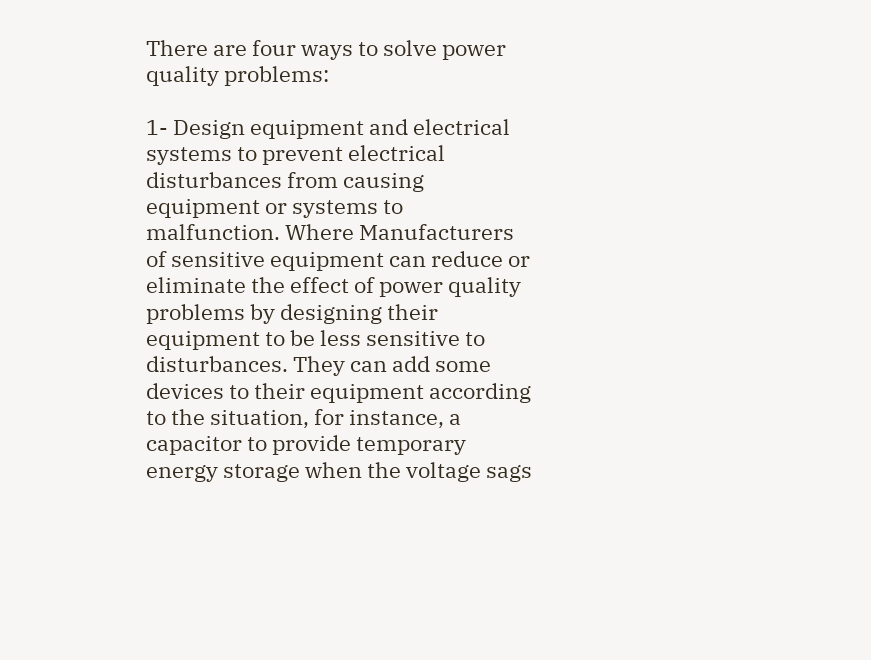There are four ways to solve power quality problems:

1- Design equipment and electrical systems to prevent electrical disturbances from causing equipment or systems to malfunction. Where Manufacturers of sensitive equipment can reduce or eliminate the effect of power quality problems by designing their equipment to be less sensitive to disturbances. They can add some devices to their equipment according to the situation, for instance, a capacitor to provide temporary energy storage when the voltage sags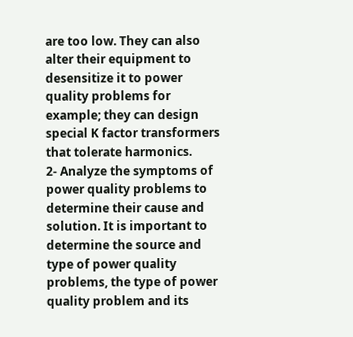are too low. They can also alter their equipment to desensitize it to power quality problems for example; they can design special K factor transformers that tolerate harmonics.
2- Analyze the symptoms of power quality problems to determine their cause and solution. It is important to determine the source and type of power quality problems, the type of power quality problem and its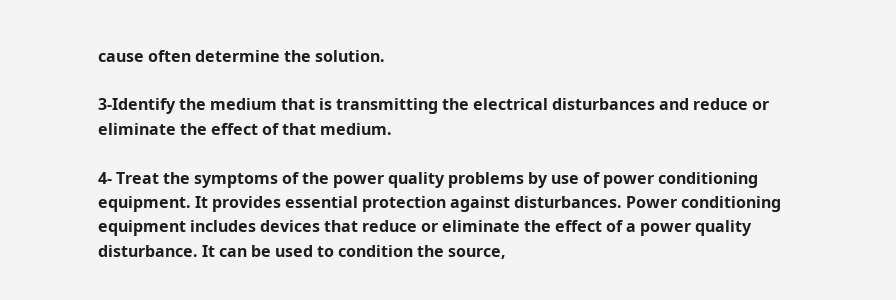cause often determine the solution.

3-Identify the medium that is transmitting the electrical disturbances and reduce or eliminate the effect of that medium.

4- Treat the symptoms of the power quality problems by use of power conditioning equipment. It provides essential protection against disturbances. Power conditioning equipment includes devices that reduce or eliminate the effect of a power quality disturbance. It can be used to condition the source,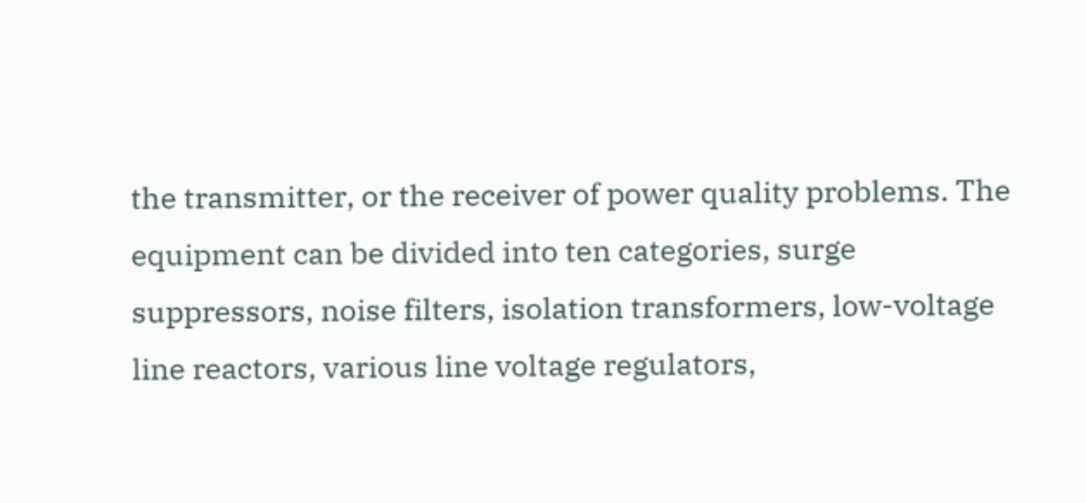the transmitter, or the receiver of power quality problems. The equipment can be divided into ten categories, surge suppressors, noise filters, isolation transformers, low-voltage line reactors, various line voltage regulators,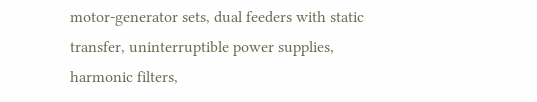motor-generator sets, dual feeders with static transfer, uninterruptible power supplies, harmonic filters,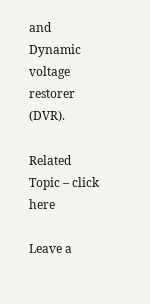and Dynamic voltage restorer (DVR).

Related Topic – click here

Leave a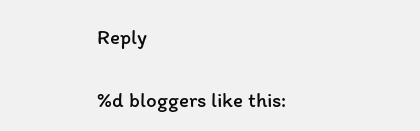Reply

%d bloggers like this: